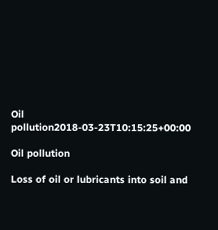Oil pollution2018-03-23T10:15:25+00:00

Oil pollution

Loss of oil or lubricants into soil and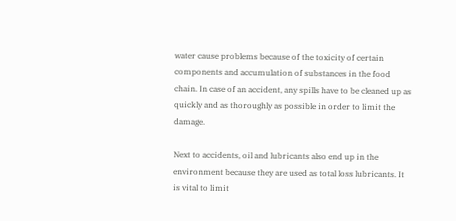water cause problems because of the toxicity of certain components and accumulation of substances in the food chain. In case of an accident, any spills have to be cleaned up as quickly and as thoroughly as possible in order to limit the damage.

Next to accidents, oil and lubricants also end up in the environment because they are used as total loss lubricants. It is vital to limit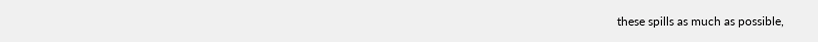these spills as much as possible,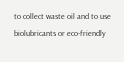to collect waste oil and to use biolubricants or eco-friendly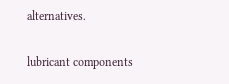alternatives.

lubricant components